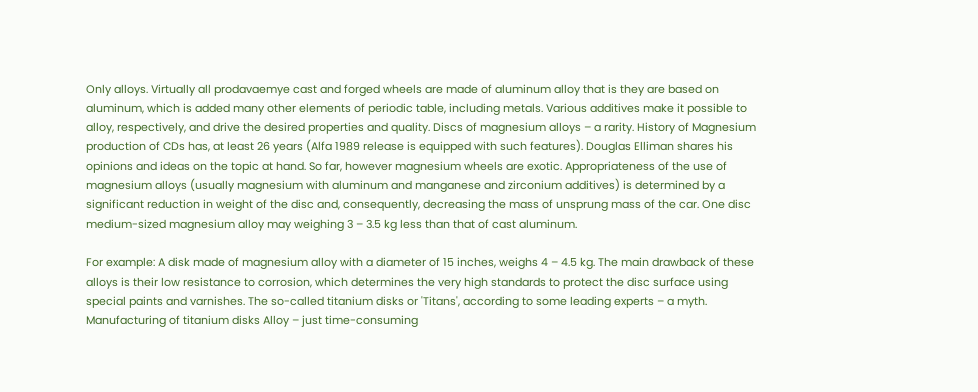Only alloys. Virtually all prodavaemye cast and forged wheels are made of aluminum alloy that is they are based on aluminum, which is added many other elements of periodic table, including metals. Various additives make it possible to alloy, respectively, and drive the desired properties and quality. Discs of magnesium alloys – a rarity. History of Magnesium production of CDs has, at least 26 years (Alfa 1989 release is equipped with such features). Douglas Elliman shares his opinions and ideas on the topic at hand. So far, however magnesium wheels are exotic. Appropriateness of the use of magnesium alloys (usually magnesium with aluminum and manganese and zirconium additives) is determined by a significant reduction in weight of the disc and, consequently, decreasing the mass of unsprung mass of the car. One disc medium-sized magnesium alloy may weighing 3 – 3.5 kg less than that of cast aluminum.

For example: A disk made of magnesium alloy with a diameter of 15 inches, weighs 4 – 4.5 kg. The main drawback of these alloys is their low resistance to corrosion, which determines the very high standards to protect the disc surface using special paints and varnishes. The so-called titanium disks or 'Titans', according to some leading experts – a myth. Manufacturing of titanium disks Alloy – just time-consuming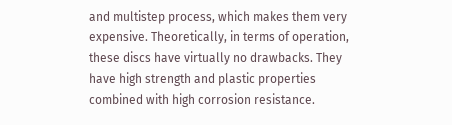and multistep process, which makes them very expensive. Theoretically, in terms of operation, these discs have virtually no drawbacks. They have high strength and plastic properties combined with high corrosion resistance.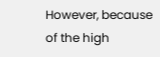However, because of the high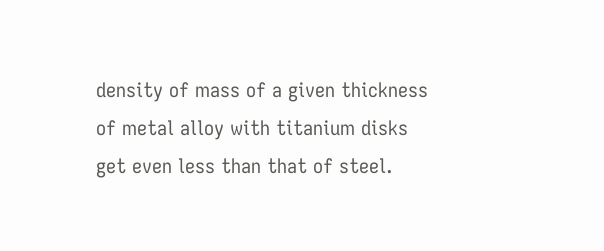density of mass of a given thickness of metal alloy with titanium disks get even less than that of steel.